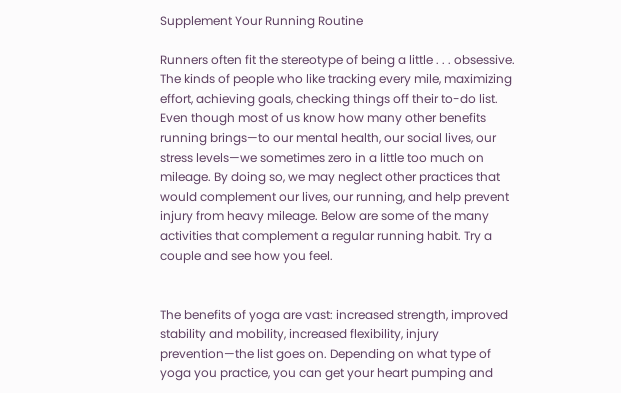Supplement Your Running Routine

Runners often fit the stereotype of being a little . . . obsessive. The kinds of people who like tracking every mile, maximizing effort, achieving goals, checking things off their to-do list. Even though most of us know how many other benefits running brings—to our mental health, our social lives, our stress levels—we sometimes zero in a little too much on mileage. By doing so, we may neglect other practices that would complement our lives, our running, and help prevent injury from heavy mileage. Below are some of the many activities that complement a regular running habit. Try a couple and see how you feel.


The benefits of yoga are vast: increased strength, improved stability and mobility, increased flexibility, injury prevention—the list goes on. Depending on what type of yoga you practice, you can get your heart pumping and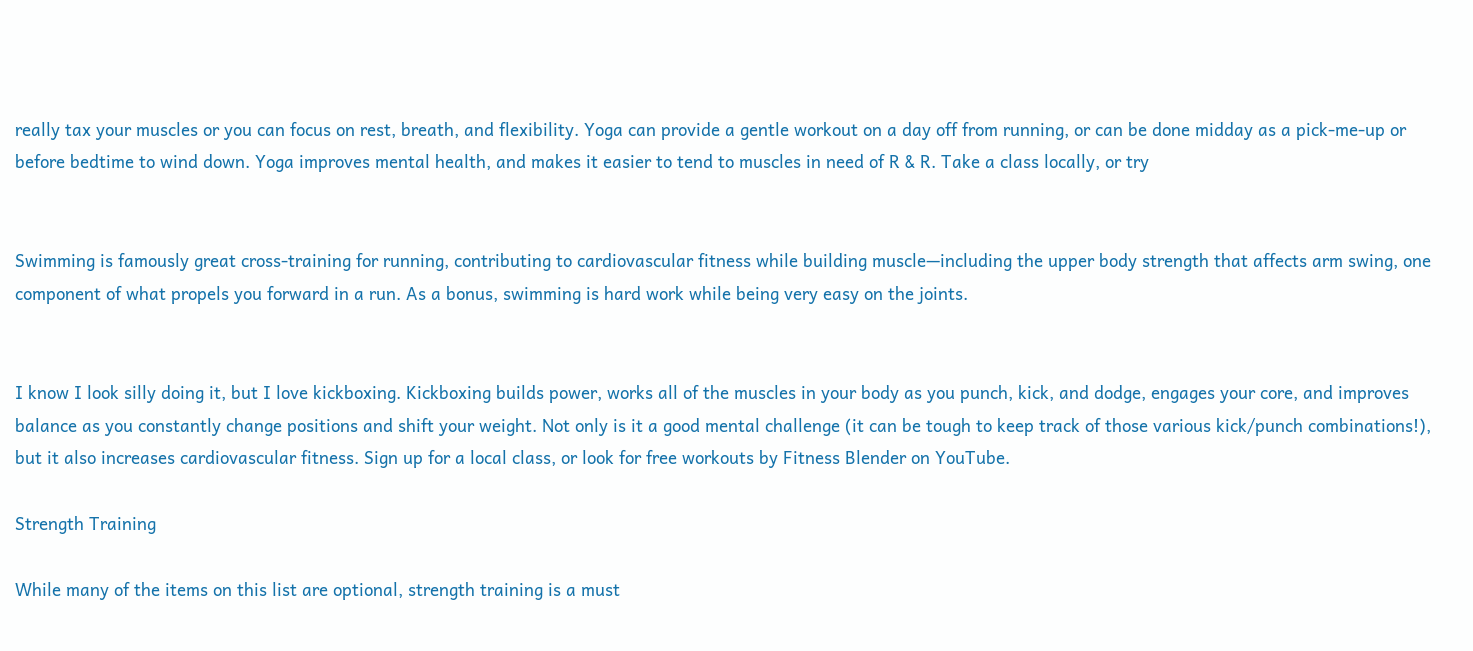really tax your muscles or you can focus on rest, breath, and flexibility. Yoga can provide a gentle workout on a day off from running, or can be done midday as a pick-me-up or before bedtime to wind down. Yoga improves mental health, and makes it easier to tend to muscles in need of R & R. Take a class locally, or try


Swimming is famously great cross-training for running, contributing to cardiovascular fitness while building muscle—including the upper body strength that affects arm swing, one component of what propels you forward in a run. As a bonus, swimming is hard work while being very easy on the joints.


I know I look silly doing it, but I love kickboxing. Kickboxing builds power, works all of the muscles in your body as you punch, kick, and dodge, engages your core, and improves balance as you constantly change positions and shift your weight. Not only is it a good mental challenge (it can be tough to keep track of those various kick/punch combinations!), but it also increases cardiovascular fitness. Sign up for a local class, or look for free workouts by Fitness Blender on YouTube.

Strength Training

While many of the items on this list are optional, strength training is a must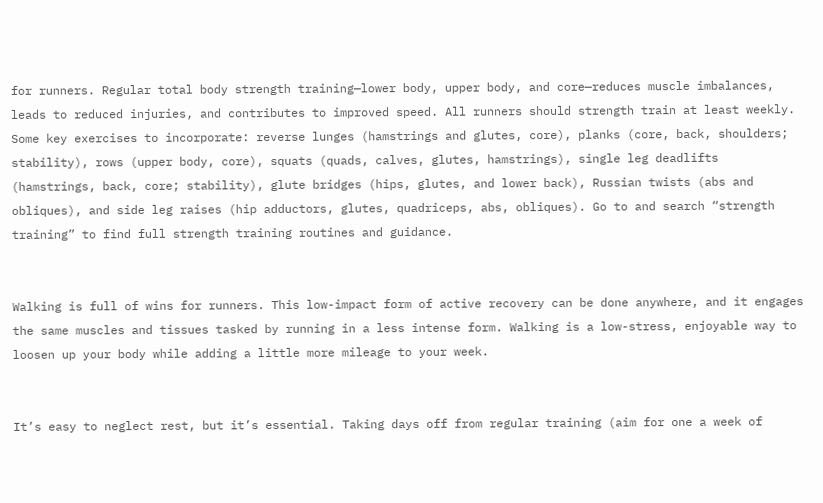for runners. Regular total body strength training—lower body, upper body, and core—reduces muscle imbalances, leads to reduced injuries, and contributes to improved speed. All runners should strength train at least weekly. Some key exercises to incorporate: reverse lunges (hamstrings and glutes, core), planks (core, back, shoulders; stability), rows (upper body, core), squats (quads, calves, glutes, hamstrings), single leg deadlifts (hamstrings, back, core; stability), glute bridges (hips, glutes, and lower back), Russian twists (abs and obliques), and side leg raises (hip adductors, glutes, quadriceps, abs, obliques). Go to and search “strength training” to find full strength training routines and guidance.


Walking is full of wins for runners. This low-impact form of active recovery can be done anywhere, and it engages the same muscles and tissues tasked by running in a less intense form. Walking is a low-stress, enjoyable way to loosen up your body while adding a little more mileage to your week.


It’s easy to neglect rest, but it’s essential. Taking days off from regular training (aim for one a week of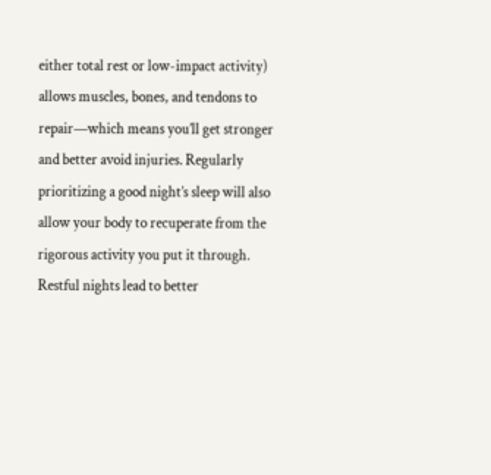either total rest or low-impact activity) allows muscles, bones, and tendons to repair—which means you’ll get stronger and better avoid injuries. Regularly prioritizing a good night’s sleep will also allow your body to recuperate from the rigorous activity you put it through. Restful nights lead to better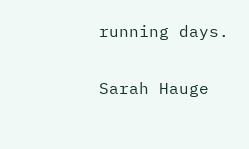running days.

Sarah Hauge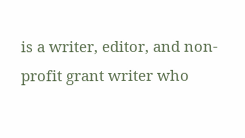is a writer, editor, and non-profit grant writer who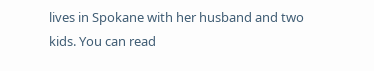lives in Spokane with her husband and two kids. You can read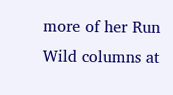more of her Run Wild columns at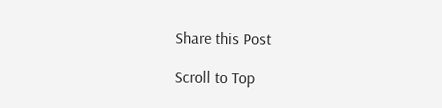Share this Post

Scroll to Top